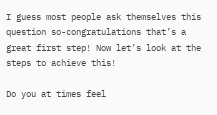I guess most people ask themselves this question so-congratulations that’s a great first step! Now let’s look at the steps to achieve this!

Do you at times feel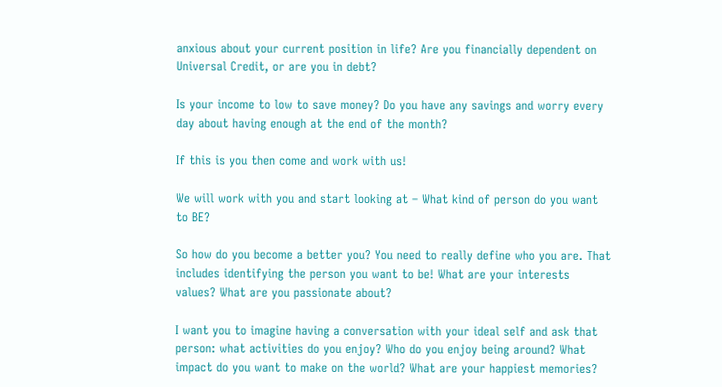anxious about your current position in life? Are you financially dependent on Universal Credit, or are you in debt?

Is your income to low to save money? Do you have any savings and worry every day about having enough at the end of the month?

If this is you then come and work with us!

We will work with you and start looking at – What kind of person do you want to BE?

So how do you become a better you? You need to really define who you are. That includes identifying the person you want to be! What are your interests values? What are you passionate about?

I want you to imagine having a conversation with your ideal self and ask that person: what activities do you enjoy? Who do you enjoy being around? What impact do you want to make on the world? What are your happiest memories?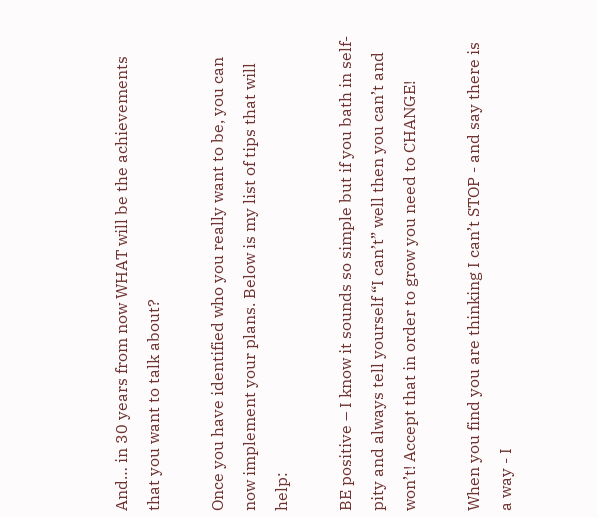And… in 30 years from now WHAT will be the achievements that you want to talk about?

Once you have identified who you really want to be, you can now implement your plans. Below is my list of tips that will help:

BE positive – I know it sounds so simple but if you bath in self-pity and always tell yourself “I can’t” well then you can’t and won’t! Accept that in order to grow you need to CHANGE!

When you find you are thinking I can’t STOP - and say there is a way - I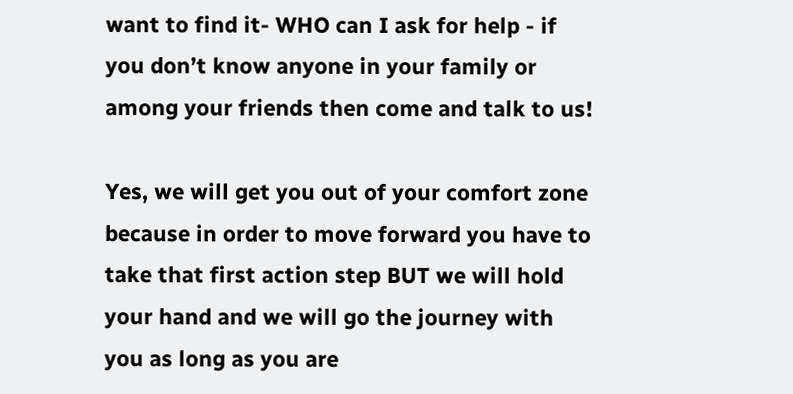want to find it- WHO can I ask for help - if you don’t know anyone in your family or among your friends then come and talk to us!

Yes, we will get you out of your comfort zone because in order to move forward you have to take that first action step BUT we will hold your hand and we will go the journey with you as long as you are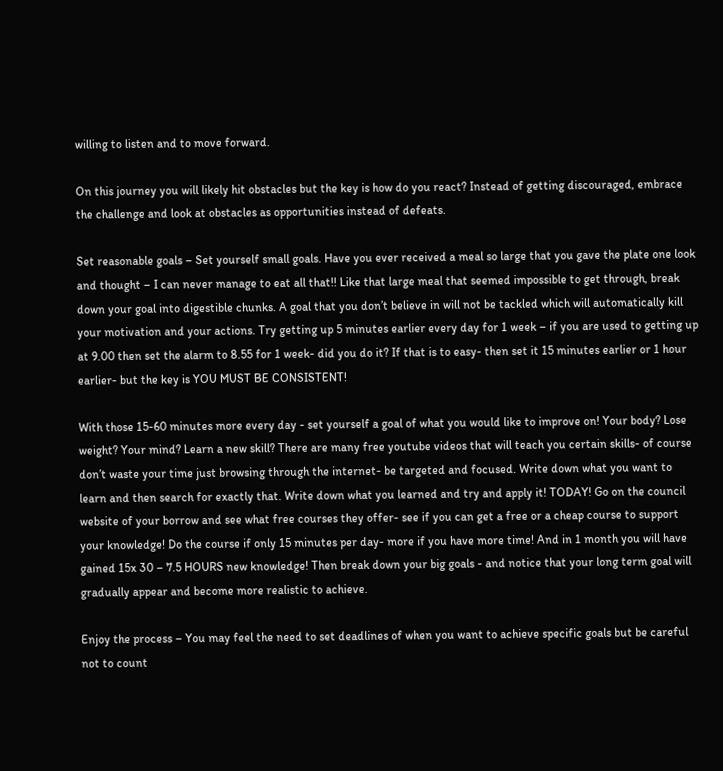willing to listen and to move forward.

On this journey you will likely hit obstacles but the key is how do you react? Instead of getting discouraged, embrace the challenge and look at obstacles as opportunities instead of defeats.

Set reasonable goals – Set yourself small goals. Have you ever received a meal so large that you gave the plate one look and thought – I can never manage to eat all that!! Like that large meal that seemed impossible to get through, break down your goal into digestible chunks. A goal that you don’t believe in will not be tackled which will automatically kill your motivation and your actions. Try getting up 5 minutes earlier every day for 1 week – if you are used to getting up at 9.00 then set the alarm to 8.55 for 1 week- did you do it? If that is to easy- then set it 15 minutes earlier or 1 hour earlier- but the key is YOU MUST BE CONSISTENT!

With those 15-60 minutes more every day - set yourself a goal of what you would like to improve on! Your body? Lose weight? Your mind? Learn a new skill? There are many free youtube videos that will teach you certain skills- of course don’t waste your time just browsing through the internet- be targeted and focused. Write down what you want to learn and then search for exactly that. Write down what you learned and try and apply it! TODAY! Go on the council website of your borrow and see what free courses they offer- see if you can get a free or a cheap course to support your knowledge! Do the course if only 15 minutes per day- more if you have more time! And in 1 month you will have gained 15x 30 – 7.5 HOURS new knowledge! Then break down your big goals - and notice that your long term goal will gradually appear and become more realistic to achieve.

Enjoy the process – You may feel the need to set deadlines of when you want to achieve specific goals but be careful not to count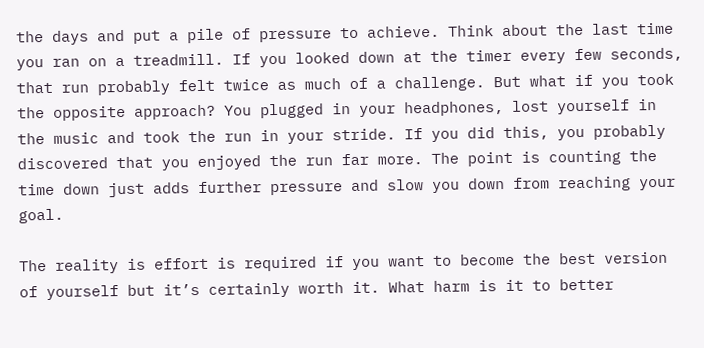the days and put a pile of pressure to achieve. Think about the last time you ran on a treadmill. If you looked down at the timer every few seconds, that run probably felt twice as much of a challenge. But what if you took the opposite approach? You plugged in your headphones, lost yourself in the music and took the run in your stride. If you did this, you probably discovered that you enjoyed the run far more. The point is counting the time down just adds further pressure and slow you down from reaching your goal.

The reality is effort is required if you want to become the best version of yourself but it’s certainly worth it. What harm is it to better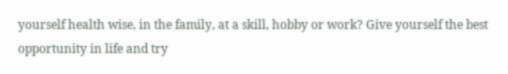yourself health wise, in the family, at a skill, hobby or work? Give yourself the best opportunity in life and try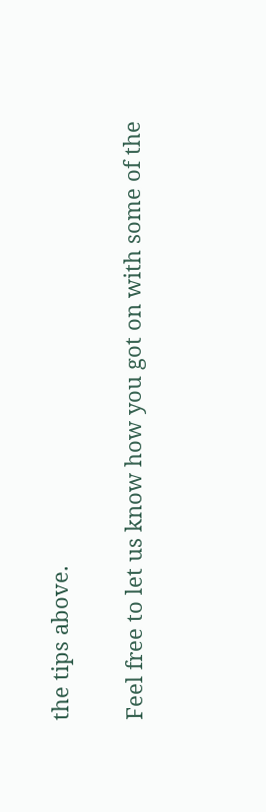the tips above.

Feel free to let us know how you got on with some of the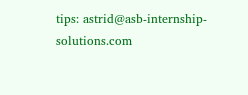tips: astrid@asb-internship-solutions.com